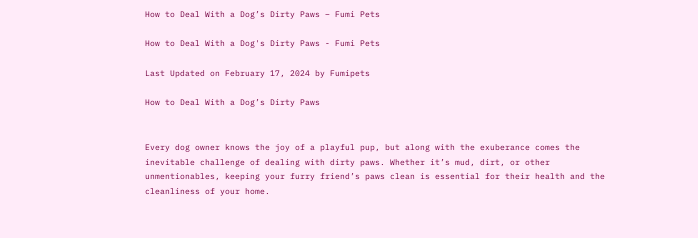How to Deal With a Dog’s Dirty Paws – Fumi Pets

How to Deal With a Dog's Dirty Paws - Fumi Pets

Last Updated on February 17, 2024 by Fumipets

How to Deal With a Dog’s Dirty Paws


Every dog owner knows the joy of a playful pup, but along with the exuberance comes the inevitable challenge of dealing with dirty paws. Whether it’s mud, dirt, or other unmentionables, keeping your furry friend’s paws clean is essential for their health and the cleanliness of your home.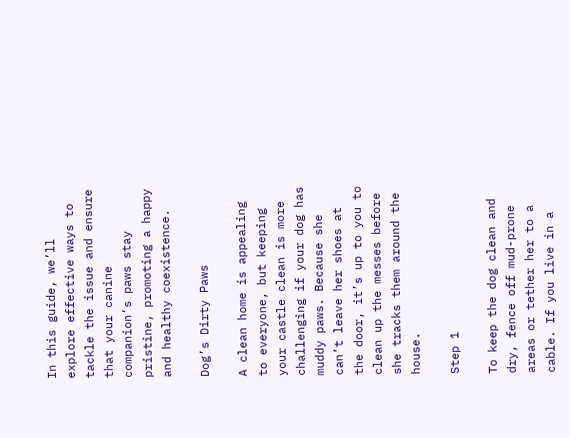In this guide, we’ll explore effective ways to tackle the issue and ensure that your canine companion’s paws stay pristine, promoting a happy and healthy coexistence.

Dog’s Dirty Paws

A clean home is appealing to everyone, but keeping your castle clean is more challenging if your dog has muddy paws. Because she can’t leave her shoes at the door, it’s up to you to clean up the messes before she tracks them around the house.

Step 1

To keep the dog clean and dry, fence off mud-prone areas or tether her to a cable. If you live in a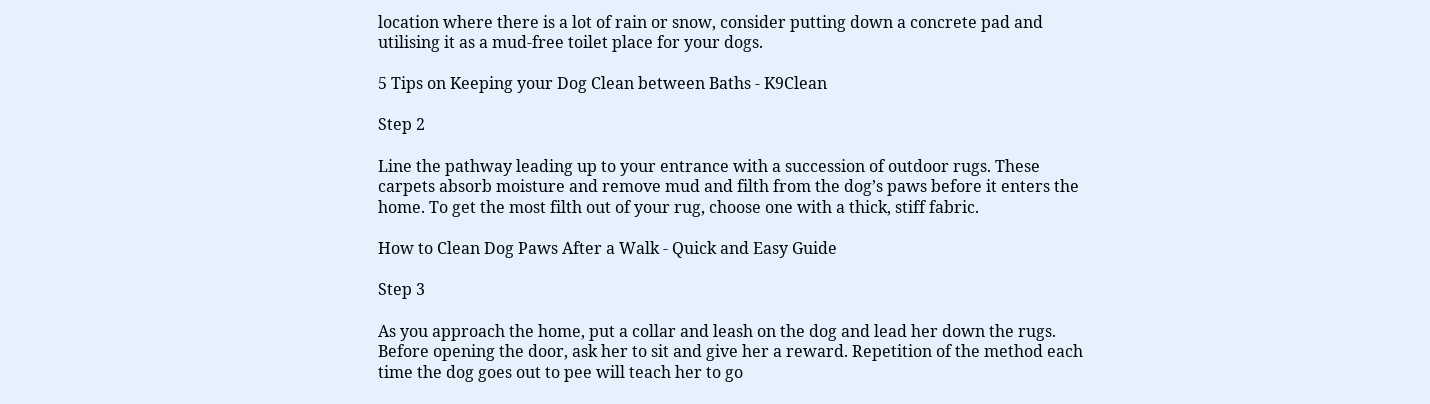location where there is a lot of rain or snow, consider putting down a concrete pad and utilising it as a mud-free toilet place for your dogs.

5 Tips on Keeping your Dog Clean between Baths - K9Clean

Step 2

Line the pathway leading up to your entrance with a succession of outdoor rugs. These carpets absorb moisture and remove mud and filth from the dog’s paws before it enters the home. To get the most filth out of your rug, choose one with a thick, stiff fabric.

How to Clean Dog Paws After a Walk - Quick and Easy Guide

Step 3

As you approach the home, put a collar and leash on the dog and lead her down the rugs. Before opening the door, ask her to sit and give her a reward. Repetition of the method each time the dog goes out to pee will teach her to go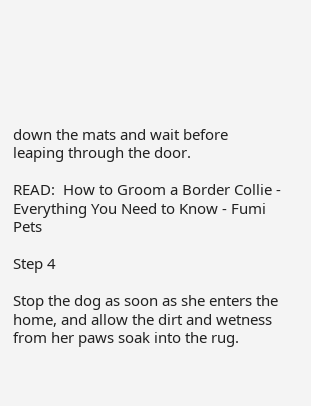down the mats and wait before leaping through the door.

READ:  How to Groom a Border Collie - Everything You Need to Know - Fumi Pets

Step 4

Stop the dog as soon as she enters the home, and allow the dirt and wetness from her paws soak into the rug.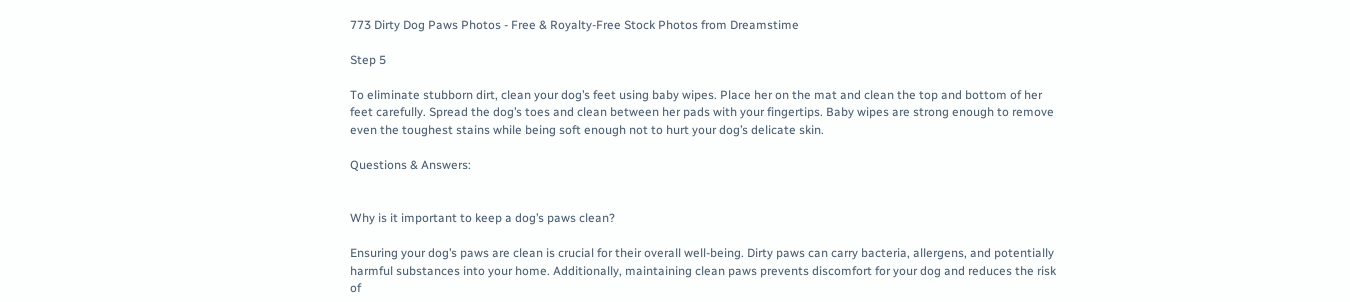773 Dirty Dog Paws Photos - Free & Royalty-Free Stock Photos from Dreamstime

Step 5

To eliminate stubborn dirt, clean your dog’s feet using baby wipes. Place her on the mat and clean the top and bottom of her feet carefully. Spread the dog’s toes and clean between her pads with your fingertips. Baby wipes are strong enough to remove even the toughest stains while being soft enough not to hurt your dog’s delicate skin.

Questions & Answers:


Why is it important to keep a dog’s paws clean?

Ensuring your dog’s paws are clean is crucial for their overall well-being. Dirty paws can carry bacteria, allergens, and potentially harmful substances into your home. Additionally, maintaining clean paws prevents discomfort for your dog and reduces the risk of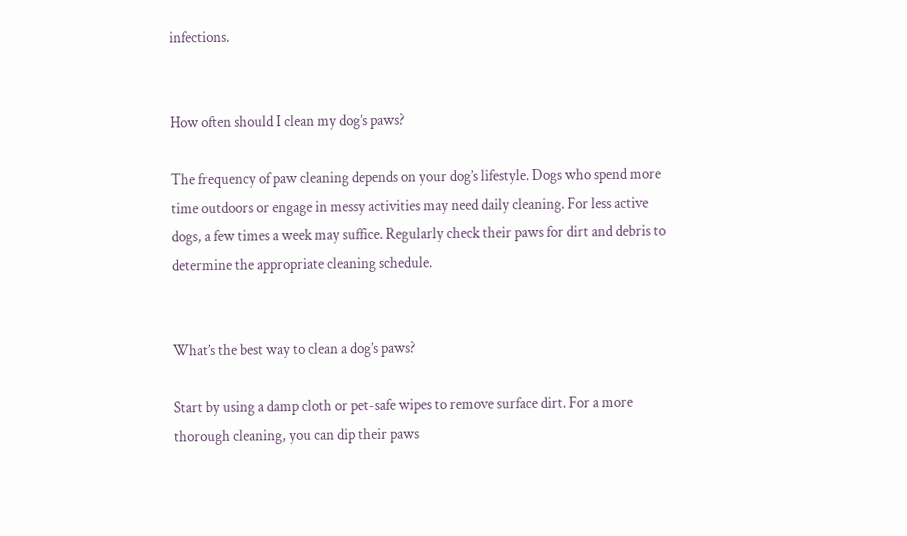infections.


How often should I clean my dog’s paws?

The frequency of paw cleaning depends on your dog’s lifestyle. Dogs who spend more time outdoors or engage in messy activities may need daily cleaning. For less active dogs, a few times a week may suffice. Regularly check their paws for dirt and debris to determine the appropriate cleaning schedule.


What’s the best way to clean a dog’s paws?

Start by using a damp cloth or pet-safe wipes to remove surface dirt. For a more thorough cleaning, you can dip their paws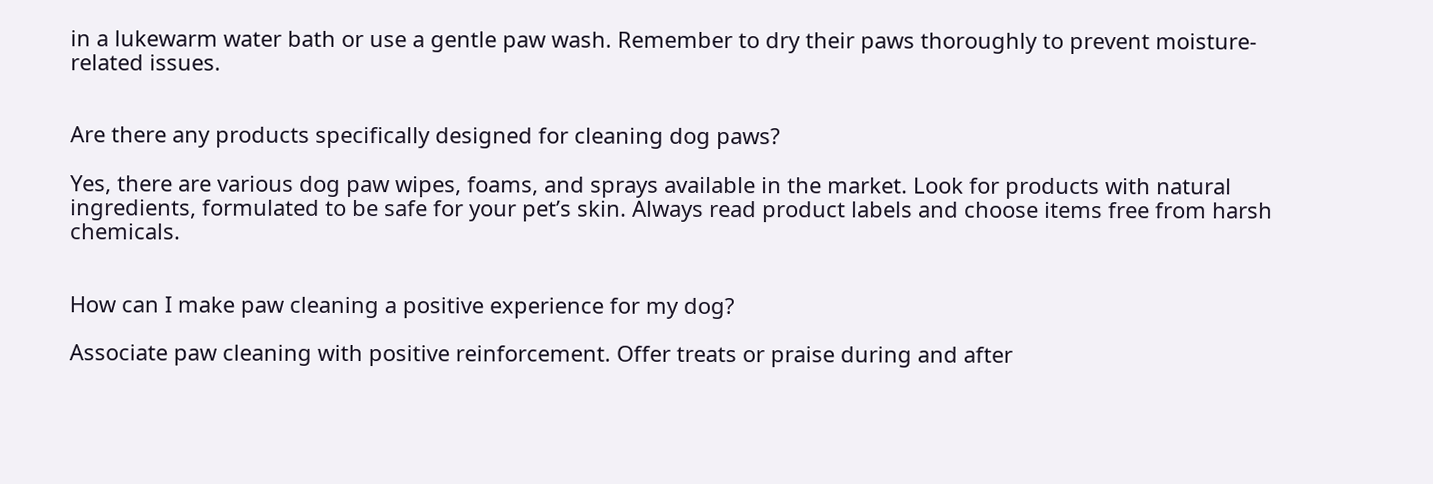in a lukewarm water bath or use a gentle paw wash. Remember to dry their paws thoroughly to prevent moisture-related issues.


Are there any products specifically designed for cleaning dog paws?

Yes, there are various dog paw wipes, foams, and sprays available in the market. Look for products with natural ingredients, formulated to be safe for your pet’s skin. Always read product labels and choose items free from harsh chemicals.


How can I make paw cleaning a positive experience for my dog?

Associate paw cleaning with positive reinforcement. Offer treats or praise during and after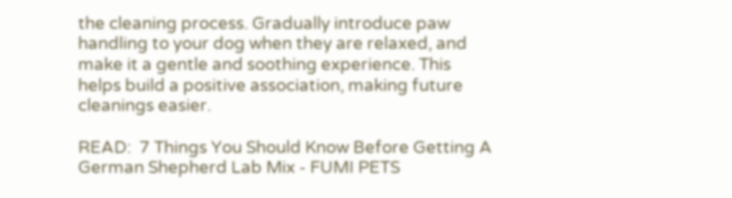the cleaning process. Gradually introduce paw handling to your dog when they are relaxed, and make it a gentle and soothing experience. This helps build a positive association, making future cleanings easier.

READ:  7 Things You Should Know Before Getting A German Shepherd Lab Mix - FUMI PETS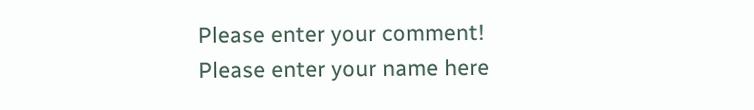Please enter your comment!
Please enter your name here